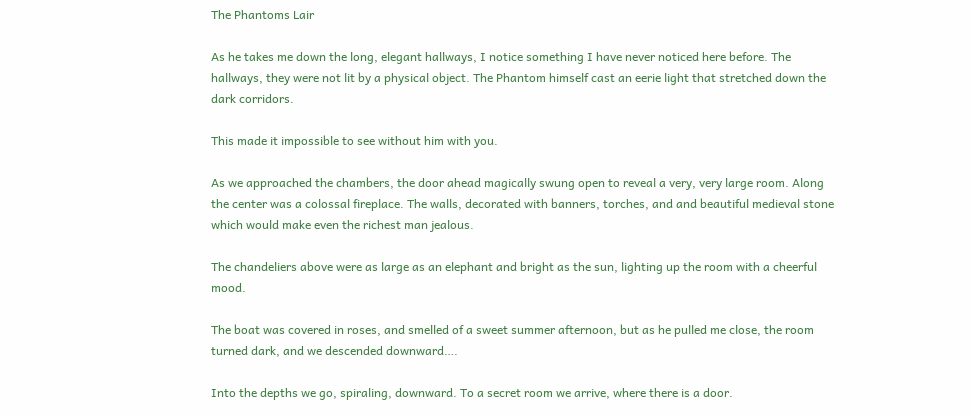The Phantoms Lair

As he takes me down the long, elegant hallways, I notice something I have never noticed here before. The hallways, they were not lit by a physical object. The Phantom himself cast an eerie light that stretched down the dark corridors.

This made it impossible to see without him with you.

As we approached the chambers, the door ahead magically swung open to reveal a very, very large room. Along the center was a colossal fireplace. The walls, decorated with banners, torches, and and beautiful medieval stone which would make even the richest man jealous.

The chandeliers above were as large as an elephant and bright as the sun, lighting up the room with a cheerful mood.

The boat was covered in roses, and smelled of a sweet summer afternoon, but as he pulled me close, the room turned dark, and we descended downward….

Into the depths we go, spiraling, downward. To a secret room we arrive, where there is a door.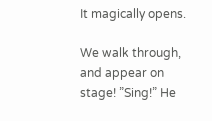It magically opens.

We walk through, and appear on stage! ”Sing!” He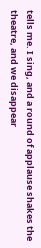tells me. I sing, and a round of applause shakes the theatre, and we disappear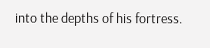into the depths of his fortress.